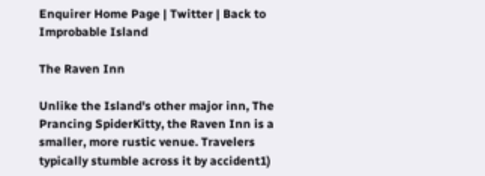Enquirer Home Page | Twitter | Back to Improbable Island

The Raven Inn

Unlike the Island's other major inn, The Prancing SpiderKitty, the Raven Inn is a smaller, more rustic venue. Travelers typically stumble across it by accident1)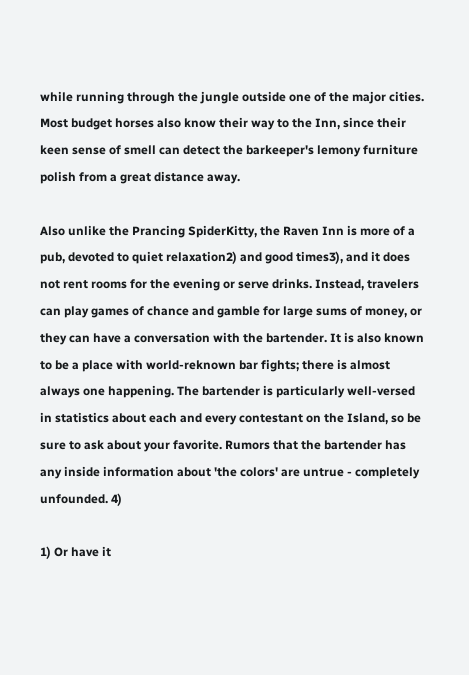while running through the jungle outside one of the major cities. Most budget horses also know their way to the Inn, since their keen sense of smell can detect the barkeeper's lemony furniture polish from a great distance away.

Also unlike the Prancing SpiderKitty, the Raven Inn is more of a pub, devoted to quiet relaxation2) and good times3), and it does not rent rooms for the evening or serve drinks. Instead, travelers can play games of chance and gamble for large sums of money, or they can have a conversation with the bartender. It is also known to be a place with world-reknown bar fights; there is almost always one happening. The bartender is particularly well-versed in statistics about each and every contestant on the Island, so be sure to ask about your favorite. Rumors that the bartender has any inside information about 'the colors' are untrue - completely unfounded. 4)

1) Or have it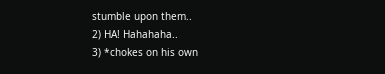stumble upon them..
2) HA! Hahahaha..
3) *chokes on his own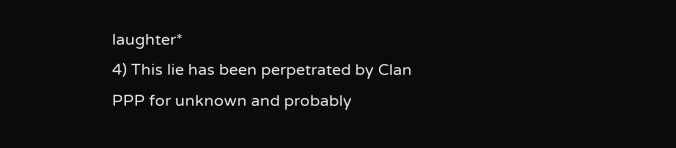laughter*
4) This lie has been perpetrated by Clan PPP for unknown and probably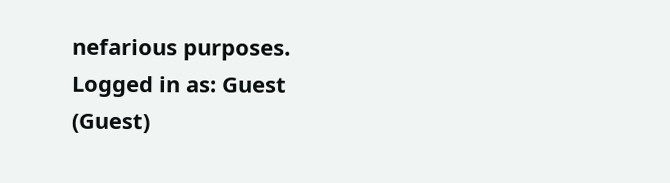nefarious purposes.
Logged in as: Guest (Guest)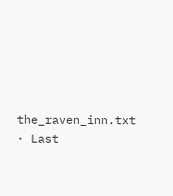the_raven_inn.txt · Last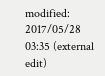modified: 2017/05/28 03:35 (external edit)